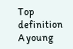Top definition
A young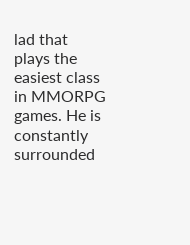lad that plays the easiest class in MMORPG games. He is constantly surrounded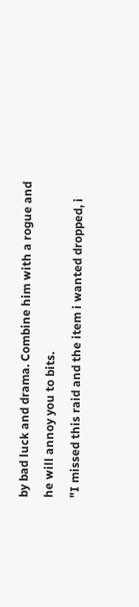by bad luck and drama. Combine him with a rogue and he will annoy you to bits.
"I missed this raid and the item i wanted dropped, i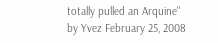totally pulled an Arquine"
by Yvez February 25, 2008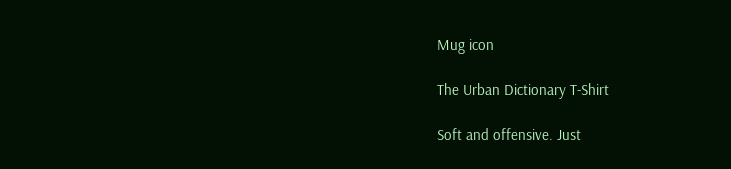Mug icon

The Urban Dictionary T-Shirt

Soft and offensive. Just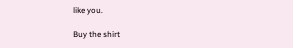like you.

Buy the shirt